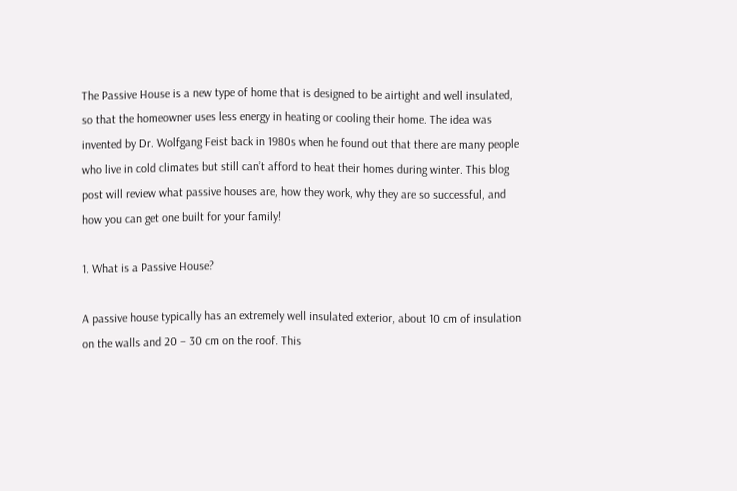The Passive House is a new type of home that is designed to be airtight and well insulated, so that the homeowner uses less energy in heating or cooling their home. The idea was invented by Dr. Wolfgang Feist back in 1980s when he found out that there are many people who live in cold climates but still can’t afford to heat their homes during winter. This blog post will review what passive houses are, how they work, why they are so successful, and how you can get one built for your family!

1. What is a Passive House?

A passive house typically has an extremely well insulated exterior, about 10 cm of insulation on the walls and 20 – 30 cm on the roof. This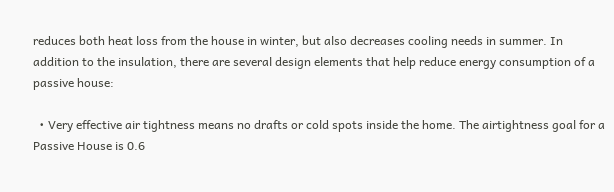reduces both heat loss from the house in winter, but also decreases cooling needs in summer. In addition to the insulation, there are several design elements that help reduce energy consumption of a passive house:

  • Very effective air tightness means no drafts or cold spots inside the home. The airtightness goal for a Passive House is 0.6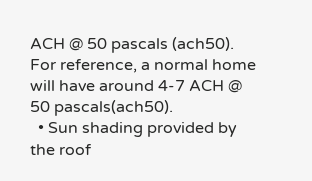ACH @ 50 pascals (ach50). For reference, a normal home will have around 4-7 ACH @ 50 pascals(ach50).
  • Sun shading provided by the roof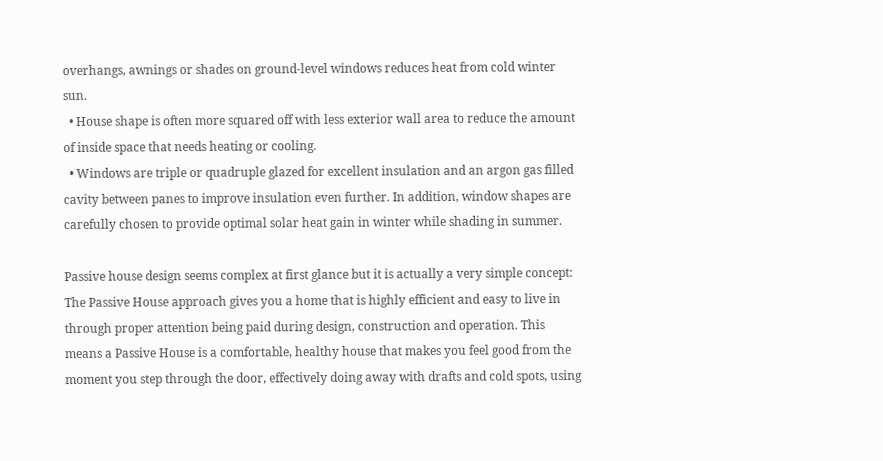overhangs, awnings or shades on ground-level windows reduces heat from cold winter sun.
  • House shape is often more squared off with less exterior wall area to reduce the amount of inside space that needs heating or cooling.
  • Windows are triple or quadruple glazed for excellent insulation and an argon gas filled cavity between panes to improve insulation even further. In addition, window shapes are carefully chosen to provide optimal solar heat gain in winter while shading in summer.

Passive house design seems complex at first glance but it is actually a very simple concept: The Passive House approach gives you a home that is highly efficient and easy to live in through proper attention being paid during design, construction and operation. This means a Passive House is a comfortable, healthy house that makes you feel good from the moment you step through the door, effectively doing away with drafts and cold spots, using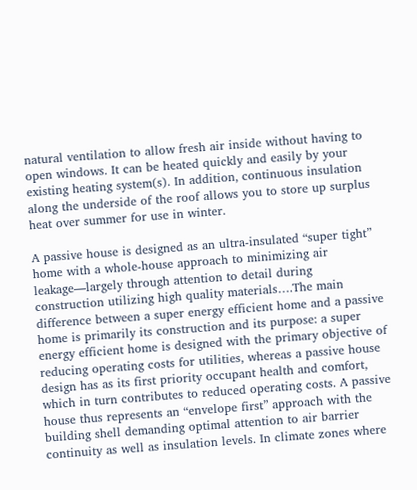natural ventilation to allow fresh air inside without having to open windows. It can be heated quickly and easily by your existing heating system(s). In addition, continuous insulation along the underside of the roof allows you to store up surplus heat over summer for use in winter.

A passive house is designed as an ultra-insulated “super tight” home with a whole-house approach to minimizing air leakage—largely through attention to detail during construction utilizing high quality materials….The main difference between a super energy efficient home and a passive home is primarily its construction and its purpose: a super energy efficient home is designed with the primary objective of reducing operating costs for utilities, whereas a passive house design has as its first priority occupant health and comfort, which in turn contributes to reduced operating costs. A passive house thus represents an “envelope first” approach with the building shell demanding optimal attention to air barrier continuity as well as insulation levels. In climate zones where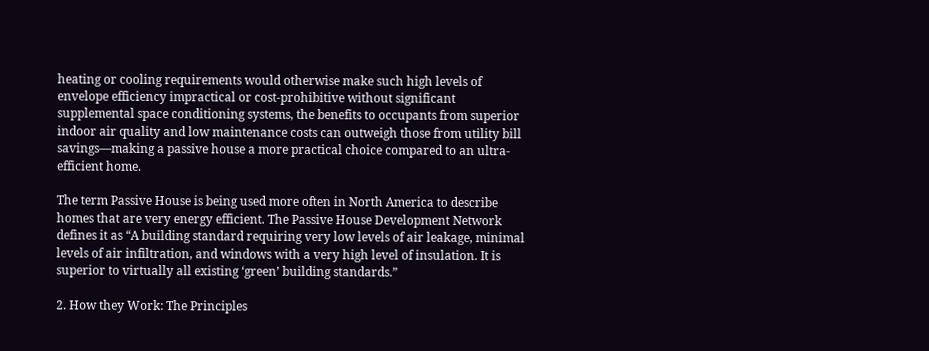heating or cooling requirements would otherwise make such high levels of envelope efficiency impractical or cost-prohibitive without significant supplemental space conditioning systems, the benefits to occupants from superior indoor air quality and low maintenance costs can outweigh those from utility bill savings—making a passive house a more practical choice compared to an ultra-efficient home.

The term Passive House is being used more often in North America to describe homes that are very energy efficient. The Passive House Development Network defines it as “A building standard requiring very low levels of air leakage, minimal levels of air infiltration, and windows with a very high level of insulation. It is superior to virtually all existing ‘green’ building standards.”

2. How they Work: The Principles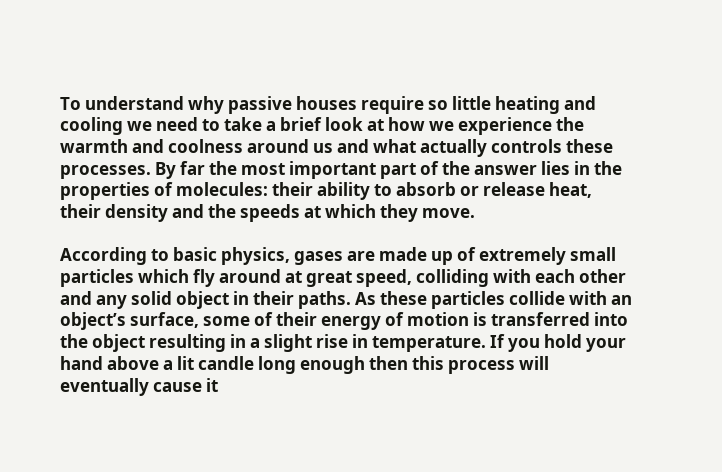To understand why passive houses require so little heating and cooling we need to take a brief look at how we experience the warmth and coolness around us and what actually controls these processes. By far the most important part of the answer lies in the properties of molecules: their ability to absorb or release heat, their density and the speeds at which they move.

According to basic physics, gases are made up of extremely small particles which fly around at great speed, colliding with each other and any solid object in their paths. As these particles collide with an object’s surface, some of their energy of motion is transferred into the object resulting in a slight rise in temperature. If you hold your hand above a lit candle long enough then this process will eventually cause it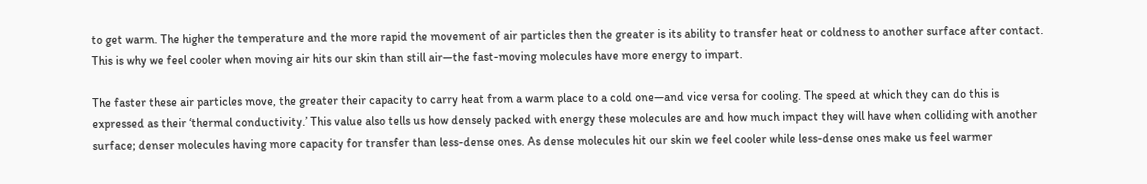to get warm. The higher the temperature and the more rapid the movement of air particles then the greater is its ability to transfer heat or coldness to another surface after contact. This is why we feel cooler when moving air hits our skin than still air—the fast-moving molecules have more energy to impart.

The faster these air particles move, the greater their capacity to carry heat from a warm place to a cold one—and vice versa for cooling. The speed at which they can do this is expressed as their ‘thermal conductivity.’ This value also tells us how densely packed with energy these molecules are and how much impact they will have when colliding with another surface; denser molecules having more capacity for transfer than less-dense ones. As dense molecules hit our skin we feel cooler while less-dense ones make us feel warmer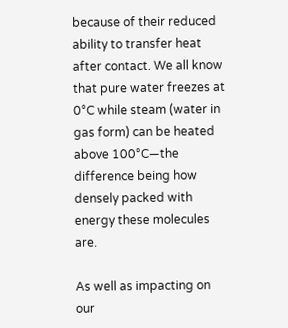because of their reduced ability to transfer heat after contact. We all know that pure water freezes at 0°C while steam (water in gas form) can be heated above 100°C—the difference being how densely packed with energy these molecules are.

As well as impacting on our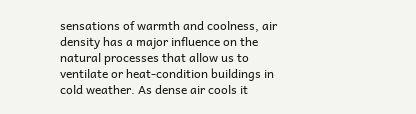sensations of warmth and coolness, air density has a major influence on the natural processes that allow us to ventilate or heat-condition buildings in cold weather. As dense air cools it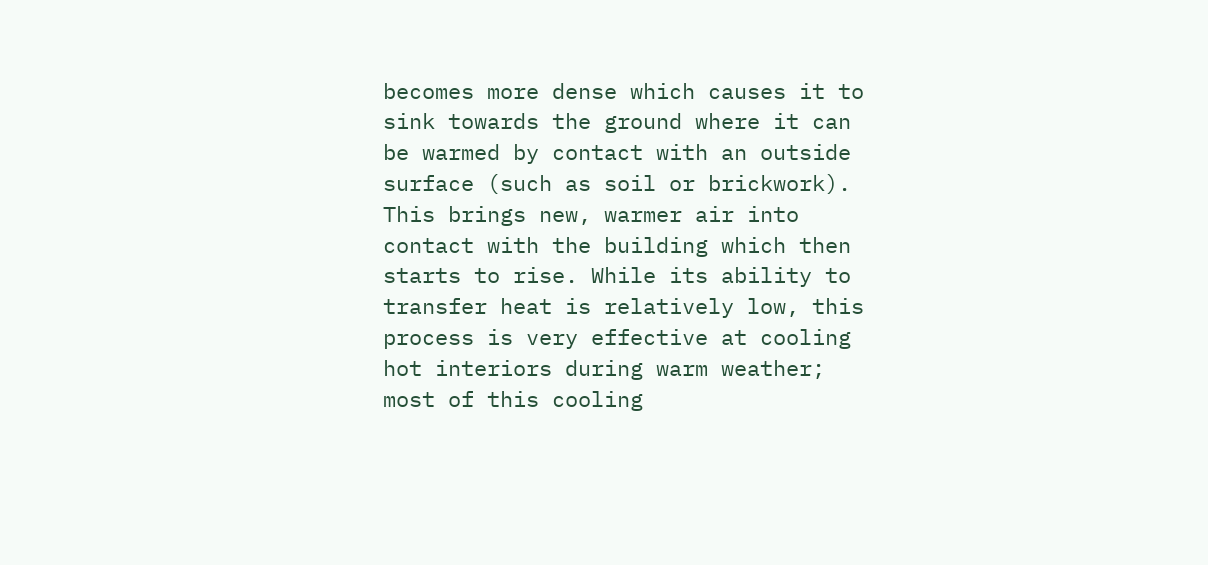becomes more dense which causes it to sink towards the ground where it can be warmed by contact with an outside surface (such as soil or brickwork). This brings new, warmer air into contact with the building which then starts to rise. While its ability to transfer heat is relatively low, this process is very effective at cooling hot interiors during warm weather; most of this cooling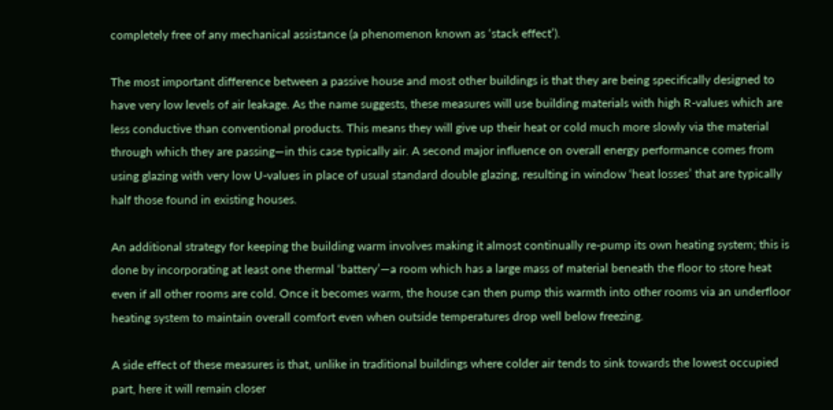completely free of any mechanical assistance (a phenomenon known as ‘stack effect’).

The most important difference between a passive house and most other buildings is that they are being specifically designed to have very low levels of air leakage. As the name suggests, these measures will use building materials with high R-values which are less conductive than conventional products. This means they will give up their heat or cold much more slowly via the material through which they are passing—in this case typically air. A second major influence on overall energy performance comes from using glazing with very low U-values in place of usual standard double glazing, resulting in window ‘heat losses’ that are typically half those found in existing houses.

An additional strategy for keeping the building warm involves making it almost continually re-pump its own heating system; this is done by incorporating at least one thermal ‘battery’—a room which has a large mass of material beneath the floor to store heat even if all other rooms are cold. Once it becomes warm, the house can then pump this warmth into other rooms via an underfloor heating system to maintain overall comfort even when outside temperatures drop well below freezing.

A side effect of these measures is that, unlike in traditional buildings where colder air tends to sink towards the lowest occupied part, here it will remain closer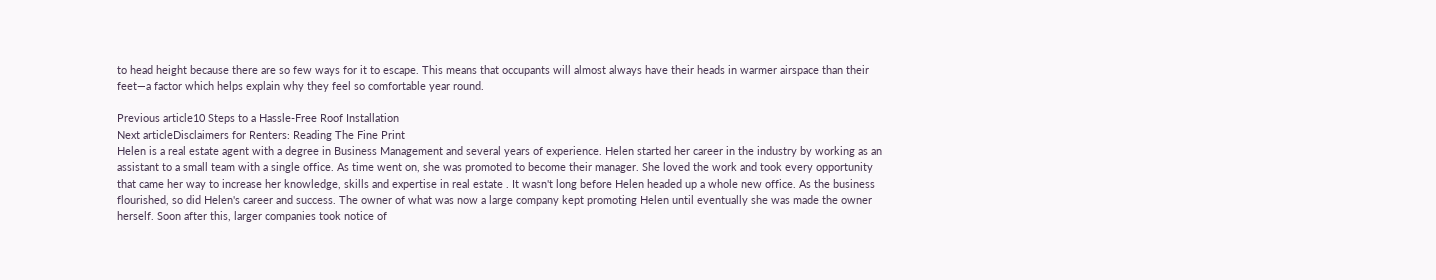to head height because there are so few ways for it to escape. This means that occupants will almost always have their heads in warmer airspace than their feet—a factor which helps explain why they feel so comfortable year round.

Previous article10 Steps to a Hassle-Free Roof Installation
Next articleDisclaimers for Renters: Reading The Fine Print
Helen is a real estate agent with a degree in Business Management and several years of experience. Helen started her career in the industry by working as an assistant to a small team with a single office. As time went on, she was promoted to become their manager. She loved the work and took every opportunity that came her way to increase her knowledge, skills and expertise in real estate . It wasn't long before Helen headed up a whole new office. As the business flourished, so did Helen's career and success. The owner of what was now a large company kept promoting Helen until eventually she was made the owner herself. Soon after this, larger companies took notice of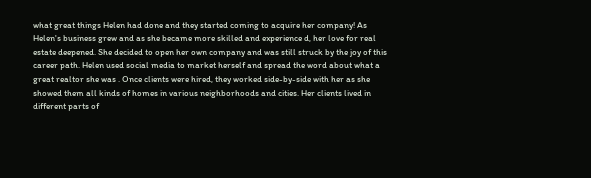what great things Helen had done and they started coming to acquire her company! As Helen's business grew and as she became more skilled and experience d, her love for real estate deepened. She decided to open her own company and was still struck by the joy of this career path. Helen used social media to market herself and spread the word about what a great realtor she was . Once clients were hired, they worked side-by-side with her as she showed them all kinds of homes in various neighborhoods and cities. Her clients lived in different parts of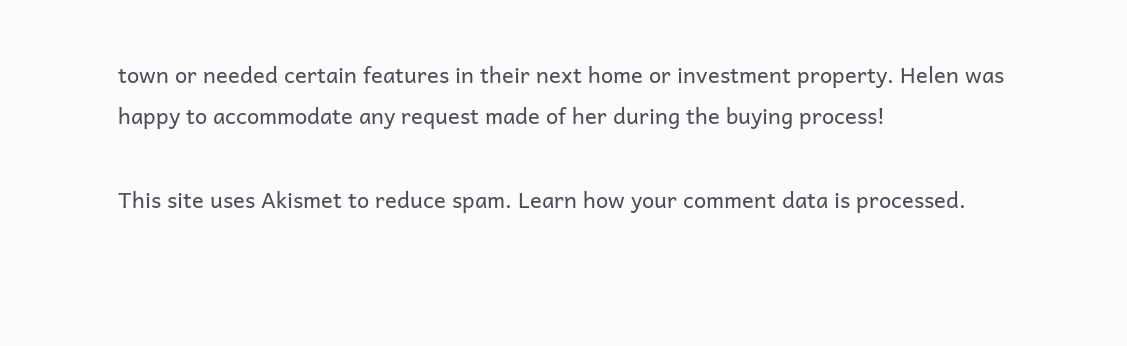town or needed certain features in their next home or investment property. Helen was happy to accommodate any request made of her during the buying process!

This site uses Akismet to reduce spam. Learn how your comment data is processed.